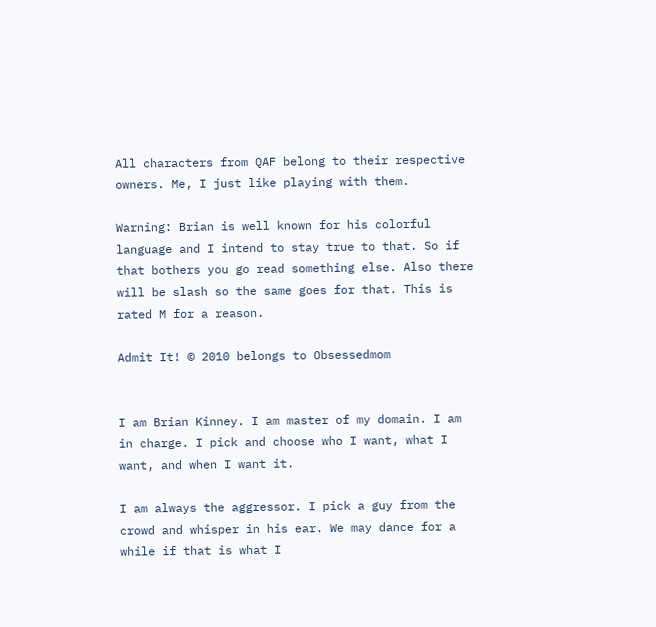All characters from QAF belong to their respective owners. Me, I just like playing with them.

Warning: Brian is well known for his colorful language and I intend to stay true to that. So if that bothers you go read something else. Also there will be slash so the same goes for that. This is rated M for a reason.

Admit It! © 2010 belongs to Obsessedmom


I am Brian Kinney. I am master of my domain. I am in charge. I pick and choose who I want, what I want, and when I want it.

I am always the aggressor. I pick a guy from the crowd and whisper in his ear. We may dance for a while if that is what I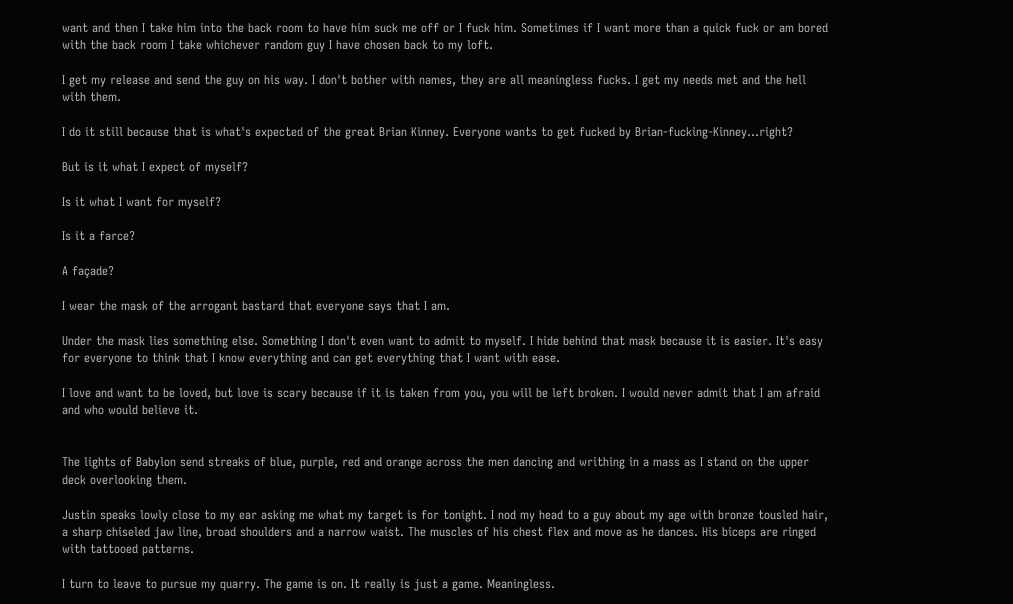want and then I take him into the back room to have him suck me off or I fuck him. Sometimes if I want more than a quick fuck or am bored with the back room I take whichever random guy I have chosen back to my loft.

I get my release and send the guy on his way. I don't bother with names, they are all meaningless fucks. I get my needs met and the hell with them.

I do it still because that is what's expected of the great Brian Kinney. Everyone wants to get fucked by Brian-fucking-Kinney…right?

But is it what I expect of myself?

Is it what I want for myself?

Is it a farce?

A façade?

I wear the mask of the arrogant bastard that everyone says that I am.

Under the mask lies something else. Something I don't even want to admit to myself. I hide behind that mask because it is easier. It's easy for everyone to think that I know everything and can get everything that I want with ease.

I love and want to be loved, but love is scary because if it is taken from you, you will be left broken. I would never admit that I am afraid and who would believe it.


The lights of Babylon send streaks of blue, purple, red and orange across the men dancing and writhing in a mass as I stand on the upper deck overlooking them.

Justin speaks lowly close to my ear asking me what my target is for tonight. I nod my head to a guy about my age with bronze tousled hair, a sharp chiseled jaw line, broad shoulders and a narrow waist. The muscles of his chest flex and move as he dances. His biceps are ringed with tattooed patterns.

I turn to leave to pursue my quarry. The game is on. It really is just a game. Meaningless.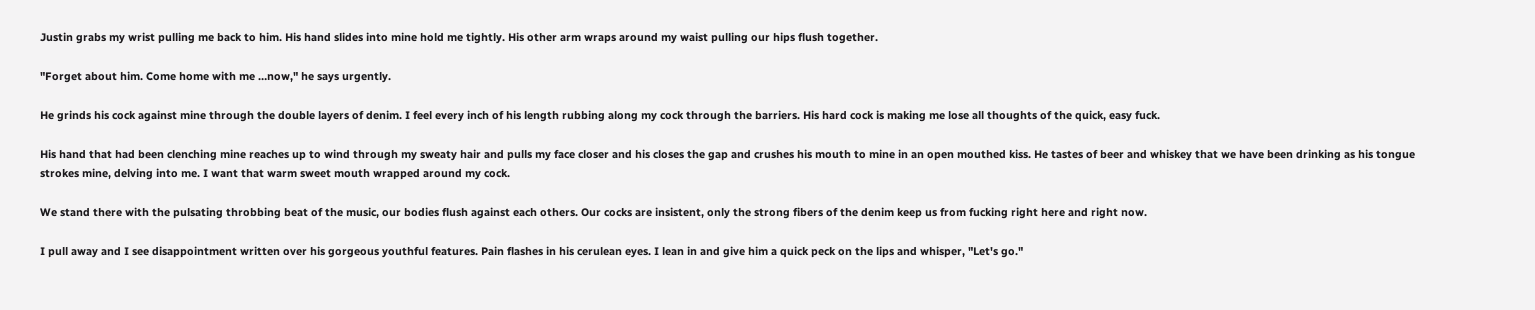Justin grabs my wrist pulling me back to him. His hand slides into mine hold me tightly. His other arm wraps around my waist pulling our hips flush together.

"Forget about him. Come home with me …now," he says urgently.

He grinds his cock against mine through the double layers of denim. I feel every inch of his length rubbing along my cock through the barriers. His hard cock is making me lose all thoughts of the quick, easy fuck.

His hand that had been clenching mine reaches up to wind through my sweaty hair and pulls my face closer and his closes the gap and crushes his mouth to mine in an open mouthed kiss. He tastes of beer and whiskey that we have been drinking as his tongue strokes mine, delving into me. I want that warm sweet mouth wrapped around my cock.

We stand there with the pulsating throbbing beat of the music, our bodies flush against each others. Our cocks are insistent, only the strong fibers of the denim keep us from fucking right here and right now.

I pull away and I see disappointment written over his gorgeous youthful features. Pain flashes in his cerulean eyes. I lean in and give him a quick peck on the lips and whisper, "Let's go."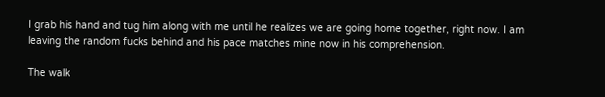I grab his hand and tug him along with me until he realizes we are going home together, right now. I am leaving the random fucks behind and his pace matches mine now in his comprehension.

The walk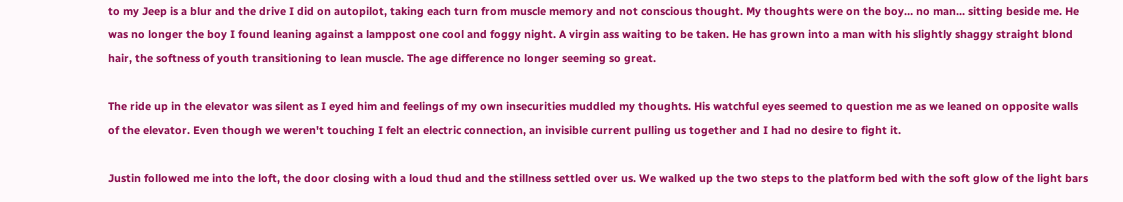to my Jeep is a blur and the drive I did on autopilot, taking each turn from muscle memory and not conscious thought. My thoughts were on the boy… no man... sitting beside me. He was no longer the boy I found leaning against a lamppost one cool and foggy night. A virgin ass waiting to be taken. He has grown into a man with his slightly shaggy straight blond hair, the softness of youth transitioning to lean muscle. The age difference no longer seeming so great.

The ride up in the elevator was silent as I eyed him and feelings of my own insecurities muddled my thoughts. His watchful eyes seemed to question me as we leaned on opposite walls of the elevator. Even though we weren't touching I felt an electric connection, an invisible current pulling us together and I had no desire to fight it.

Justin followed me into the loft, the door closing with a loud thud and the stillness settled over us. We walked up the two steps to the platform bed with the soft glow of the light bars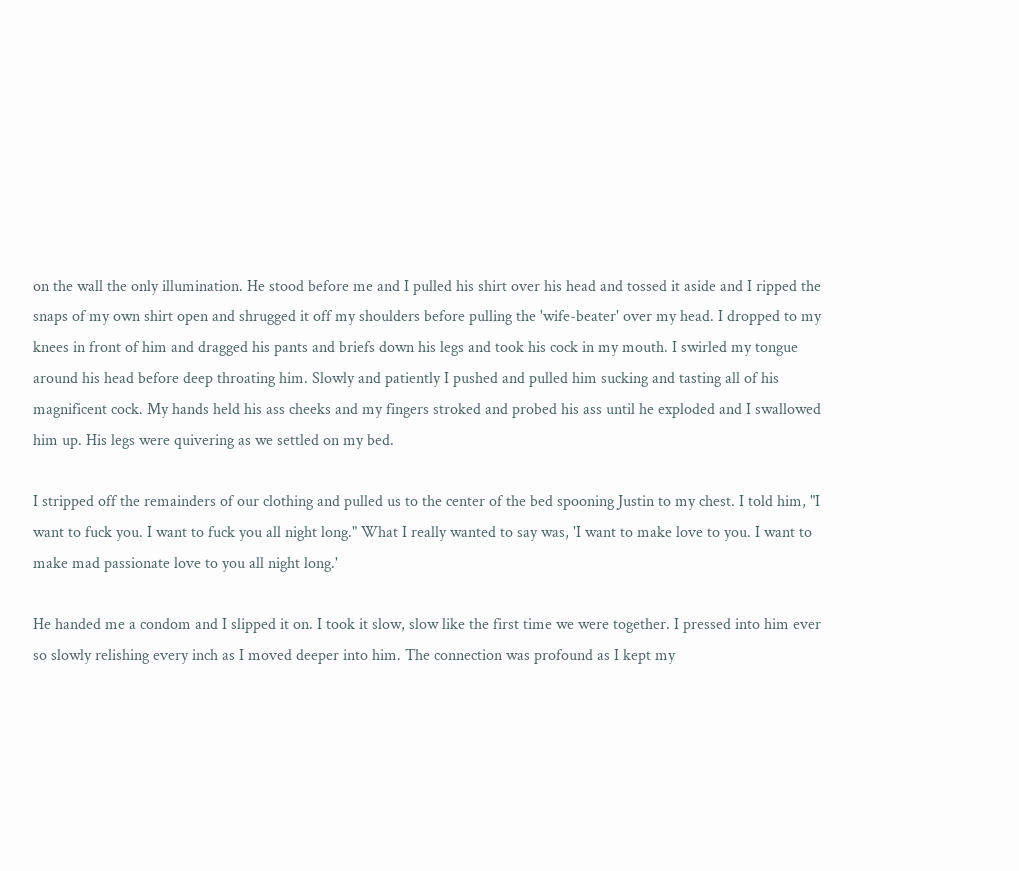on the wall the only illumination. He stood before me and I pulled his shirt over his head and tossed it aside and I ripped the snaps of my own shirt open and shrugged it off my shoulders before pulling the 'wife-beater' over my head. I dropped to my knees in front of him and dragged his pants and briefs down his legs and took his cock in my mouth. I swirled my tongue around his head before deep throating him. Slowly and patiently I pushed and pulled him sucking and tasting all of his magnificent cock. My hands held his ass cheeks and my fingers stroked and probed his ass until he exploded and I swallowed him up. His legs were quivering as we settled on my bed.

I stripped off the remainders of our clothing and pulled us to the center of the bed spooning Justin to my chest. I told him, "I want to fuck you. I want to fuck you all night long." What I really wanted to say was, 'I want to make love to you. I want to make mad passionate love to you all night long.'

He handed me a condom and I slipped it on. I took it slow, slow like the first time we were together. I pressed into him ever so slowly relishing every inch as I moved deeper into him. The connection was profound as I kept my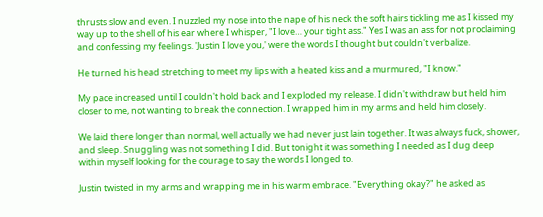thrusts slow and even. I nuzzled my nose into the nape of his neck the soft hairs tickling me as I kissed my way up to the shell of his ear where I whisper, "I love… your tight ass." Yes I was an ass for not proclaiming and confessing my feelings. 'Justin I love you,' were the words I thought but couldn't verbalize.

He turned his head stretching to meet my lips with a heated kiss and a murmured, "I know."

My pace increased until I couldn't hold back and I exploded my release. I didn't withdraw but held him closer to me, not wanting to break the connection. I wrapped him in my arms and held him closely.

We laid there longer than normal, well actually we had never just lain together. It was always fuck, shower, and sleep. Snuggling was not something I did. But tonight it was something I needed as I dug deep within myself looking for the courage to say the words I longed to.

Justin twisted in my arms and wrapping me in his warm embrace. "Everything okay?" he asked as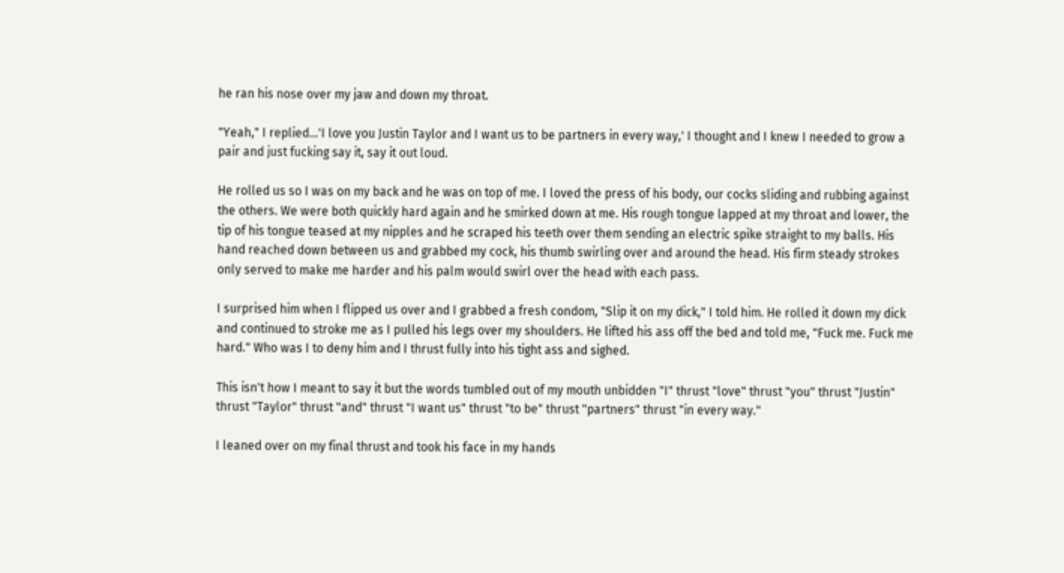he ran his nose over my jaw and down my throat.

"Yeah," I replied…'I love you Justin Taylor and I want us to be partners in every way,' I thought and I knew I needed to grow a pair and just fucking say it, say it out loud.

He rolled us so I was on my back and he was on top of me. I loved the press of his body, our cocks sliding and rubbing against the others. We were both quickly hard again and he smirked down at me. His rough tongue lapped at my throat and lower, the tip of his tongue teased at my nipples and he scraped his teeth over them sending an electric spike straight to my balls. His hand reached down between us and grabbed my cock, his thumb swirling over and around the head. His firm steady strokes only served to make me harder and his palm would swirl over the head with each pass.

I surprised him when I flipped us over and I grabbed a fresh condom, "Slip it on my dick," I told him. He rolled it down my dick and continued to stroke me as I pulled his legs over my shoulders. He lifted his ass off the bed and told me, "Fuck me. Fuck me hard." Who was I to deny him and I thrust fully into his tight ass and sighed.

This isn't how I meant to say it but the words tumbled out of my mouth unbidden "I" thrust "love" thrust "you" thrust "Justin" thrust "Taylor" thrust "and" thrust "I want us" thrust "to be" thrust "partners" thrust "in every way."

I leaned over on my final thrust and took his face in my hands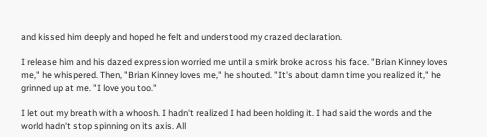and kissed him deeply and hoped he felt and understood my crazed declaration.

I release him and his dazed expression worried me until a smirk broke across his face. "Brian Kinney loves me," he whispered. Then, "Brian Kinney loves me," he shouted. "It's about damn time you realized it," he grinned up at me. "I love you too."

I let out my breath with a whoosh. I hadn't realized I had been holding it. I had said the words and the world hadn't stop spinning on its axis. All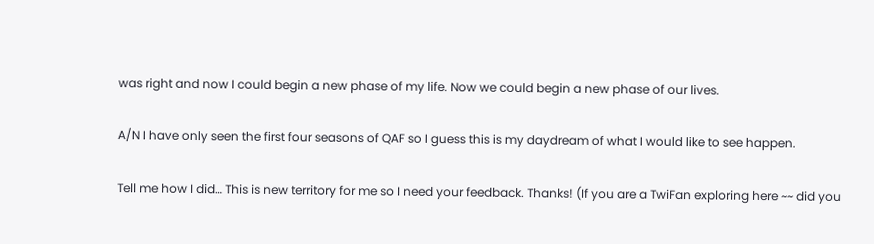was right and now I could begin a new phase of my life. Now we could begin a new phase of our lives.

A/N I have only seen the first four seasons of QAF so I guess this is my daydream of what I would like to see happen.

Tell me how I did… This is new territory for me so I need your feedback. Thanks! (If you are a TwiFan exploring here ~~ did you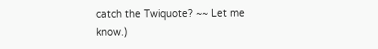catch the Twiquote? ~~ Let me know.)